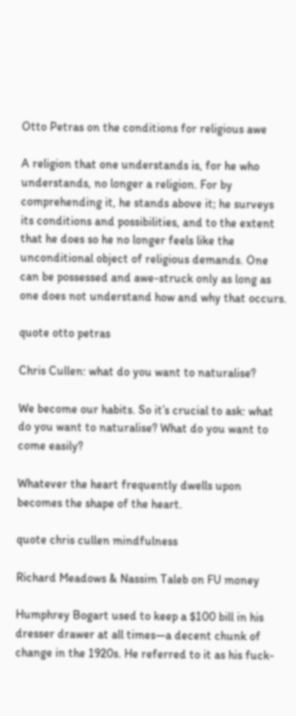Otto Petras on the conditions for religious awe

A religion that one understands is, for he who understands, no longer a religion. For by comprehending it, he stands above it; he surveys its conditions and possibilities, and to the extent that he does so he no longer feels like the unconditional object of religious demands. One can be possessed and awe-struck only as long as one does not understand how and why that occurs.

quote otto petras

Chris Cullen: what do you want to naturalise?

We become our habits. So it’s crucial to ask: what do you want to naturalise? What do you want to come easily?

Whatever the heart frequently dwells upon becomes the shape of the heart.

quote chris cullen mindfulness

Richard Meadows & Nassim Taleb on FU money

Humphrey Bogart used to keep a $100 bill in his dresser drawer at all times—a decent chunk of change in the 1920s. He referred to it as his fuck-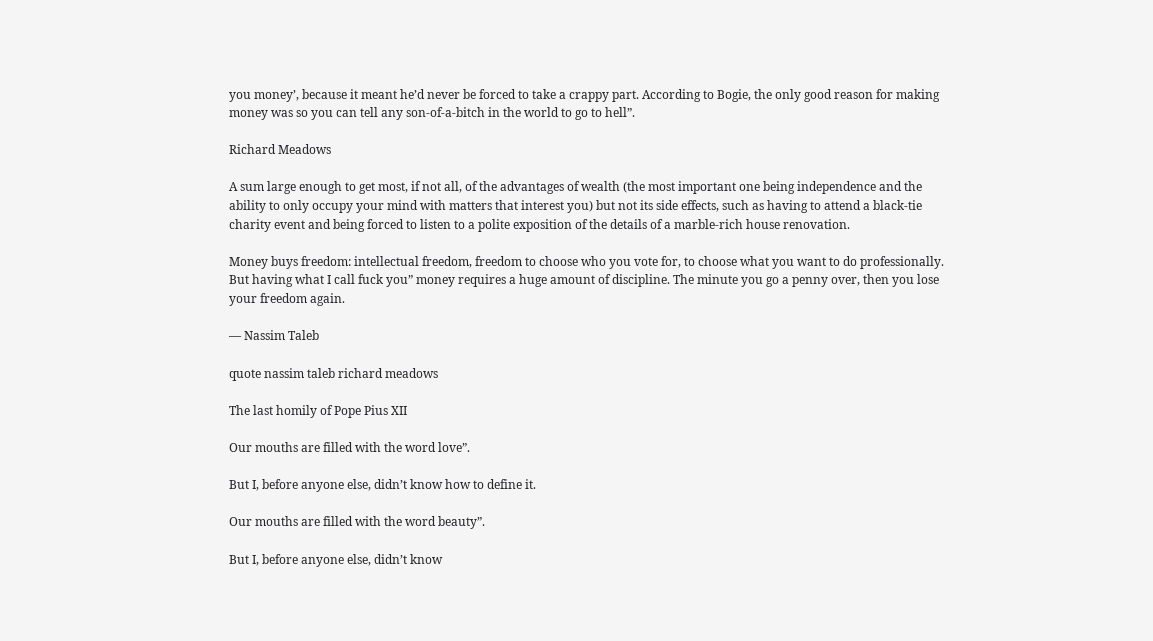you money’, because it meant he’d never be forced to take a crappy part. According to Bogie, the only good reason for making money was so you can tell any son-of-a-bitch in the world to go to hell”.

Richard Meadows

A sum large enough to get most, if not all, of the advantages of wealth (the most important one being independence and the ability to only occupy your mind with matters that interest you) but not its side effects, such as having to attend a black-tie charity event and being forced to listen to a polite exposition of the details of a marble-rich house renovation.

Money buys freedom: intellectual freedom, freedom to choose who you vote for, to choose what you want to do professionally. But having what I call fuck you” money requires a huge amount of discipline. The minute you go a penny over, then you lose your freedom again.

— Nassim Taleb

quote nassim taleb richard meadows

The last homily of Pope Pius XII

Our mouths are filled with the word love”.

But I, before anyone else, didn’t know how to define it.

Our mouths are filled with the word beauty”.

But I, before anyone else, didn’t know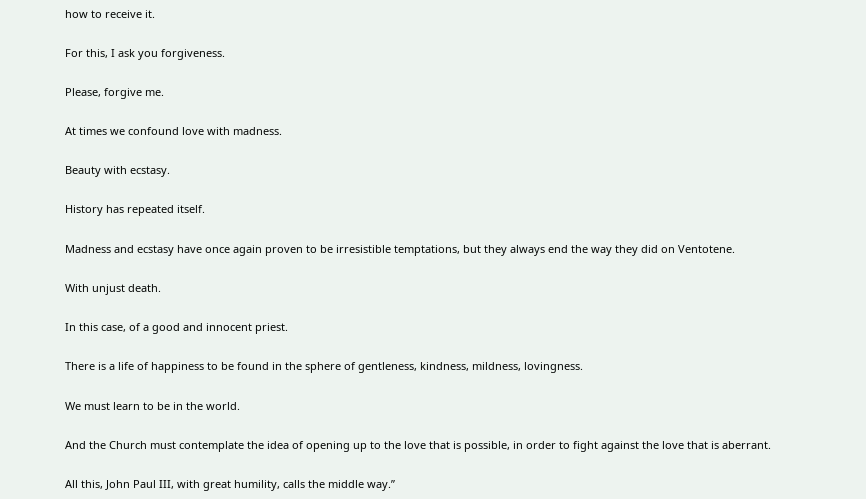how to receive it.

For this, I ask you forgiveness.

Please, forgive me.

At times we confound love with madness.

Beauty with ecstasy.

History has repeated itself.

Madness and ecstasy have once again proven to be irresistible temptations, but they always end the way they did on Ventotene.

With unjust death.

In this case, of a good and innocent priest.

There is a life of happiness to be found in the sphere of gentleness, kindness, mildness, lovingness.

We must learn to be in the world.

And the Church must contemplate the idea of opening up to the love that is possible, in order to fight against the love that is aberrant.

All this, John Paul III, with great humility, calls the middle way.”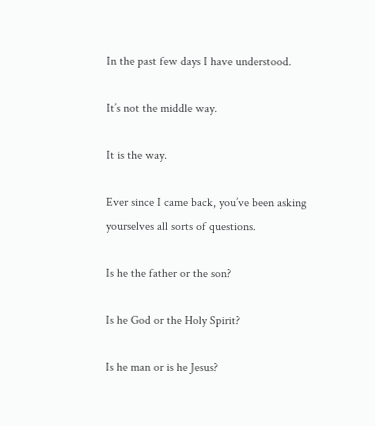In the past few days I have understood.

It’s not the middle way.

It is the way.

Ever since I came back, you’ve been asking yourselves all sorts of questions.

Is he the father or the son?

Is he God or the Holy Spirit?

Is he man or is he Jesus?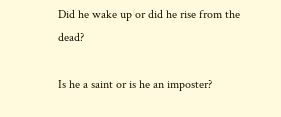Did he wake up or did he rise from the dead?

Is he a saint or is he an imposter?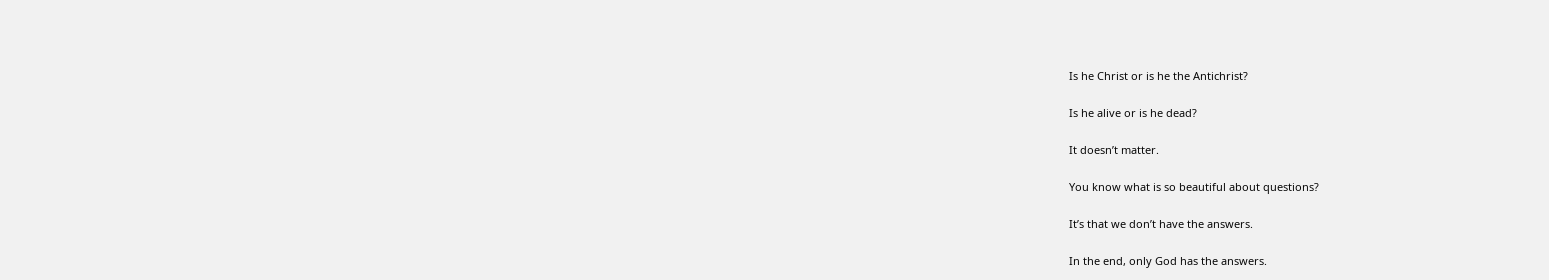Is he Christ or is he the Antichrist?

Is he alive or is he dead?

It doesn’t matter.

You know what is so beautiful about questions?

It’s that we don’t have the answers.

In the end, only God has the answers.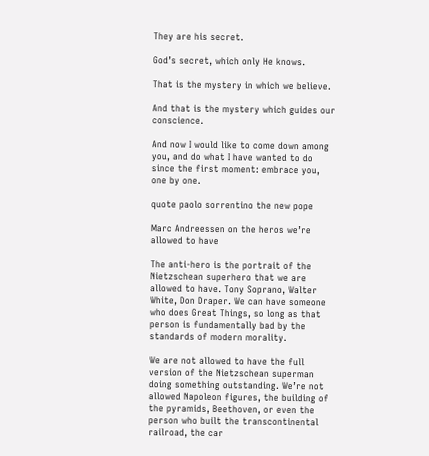They are his secret.

God’s secret, which only He knows.

That is the mystery in which we believe.

And that is the mystery which guides our conscience.

And now I would like to come down among you, and do what I have wanted to do since the first moment: embrace you, one by one.

quote paolo sorrentino the new pope

Marc Andreessen on the heros we’re allowed to have

The anti-hero is the portrait of the Nietzschean superhero that we are allowed to have. Tony Soprano, Walter White, Don Draper. We can have someone who does Great Things, so long as that person is fundamentally bad by the standards of modern morality.

We are not allowed to have the full version of the Nietzschean superman doing something outstanding. We’re not allowed Napoleon figures, the building of the pyramids, Beethoven, or even the person who built the transcontinental railroad, the car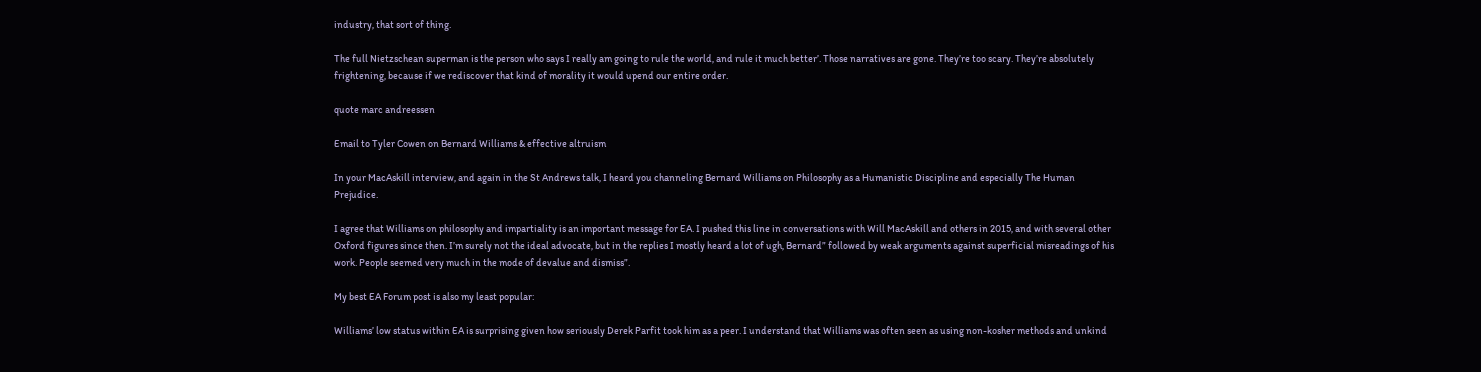industry, that sort of thing.

The full Nietzschean superman is the person who says I really am going to rule the world, and rule it much better’. Those narratives are gone. They’re too scary. They’re absolutely frightening, because if we rediscover that kind of morality it would upend our entire order.

quote marc andreessen

Email to Tyler Cowen on Bernard Williams & effective altruism

In your MacAskill interview, and again in the St Andrews talk, I heard you channeling Bernard Williams on Philosophy as a Humanistic Discipline and especially The Human Prejudice.

I agree that Williams on philosophy and impartiality is an important message for EA. I pushed this line in conversations with Will MacAskill and others in 2015, and with several other Oxford figures since then. I’m surely not the ideal advocate, but in the replies I mostly heard a lot of ugh, Bernard” followed by weak arguments against superficial misreadings of his work. People seemed very much in the mode of devalue and dismiss”.

My best EA Forum post is also my least popular:

Williams’ low status within EA is surprising given how seriously Derek Parfit took him as a peer. I understand that Williams was often seen as using non-kosher methods and unkind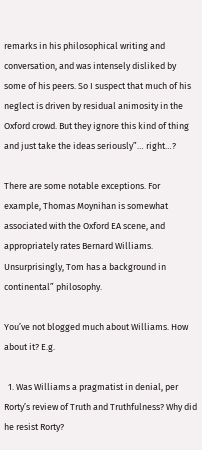remarks in his philosophical writing and conversation, and was intensely disliked by some of his peers. So I suspect that much of his neglect is driven by residual animosity in the Oxford crowd. But they ignore this kind of thing and just take the ideas seriously”… right…?

There are some notable exceptions. For example, Thomas Moynihan is somewhat associated with the Oxford EA scene, and appropriately rates Bernard Williams. Unsurprisingly, Tom has a background in continental” philosophy.

You’ve not blogged much about Williams. How about it? E.g.

  1. Was Williams a pragmatist in denial, per Rorty’s review of Truth and Truthfulness? Why did he resist Rorty?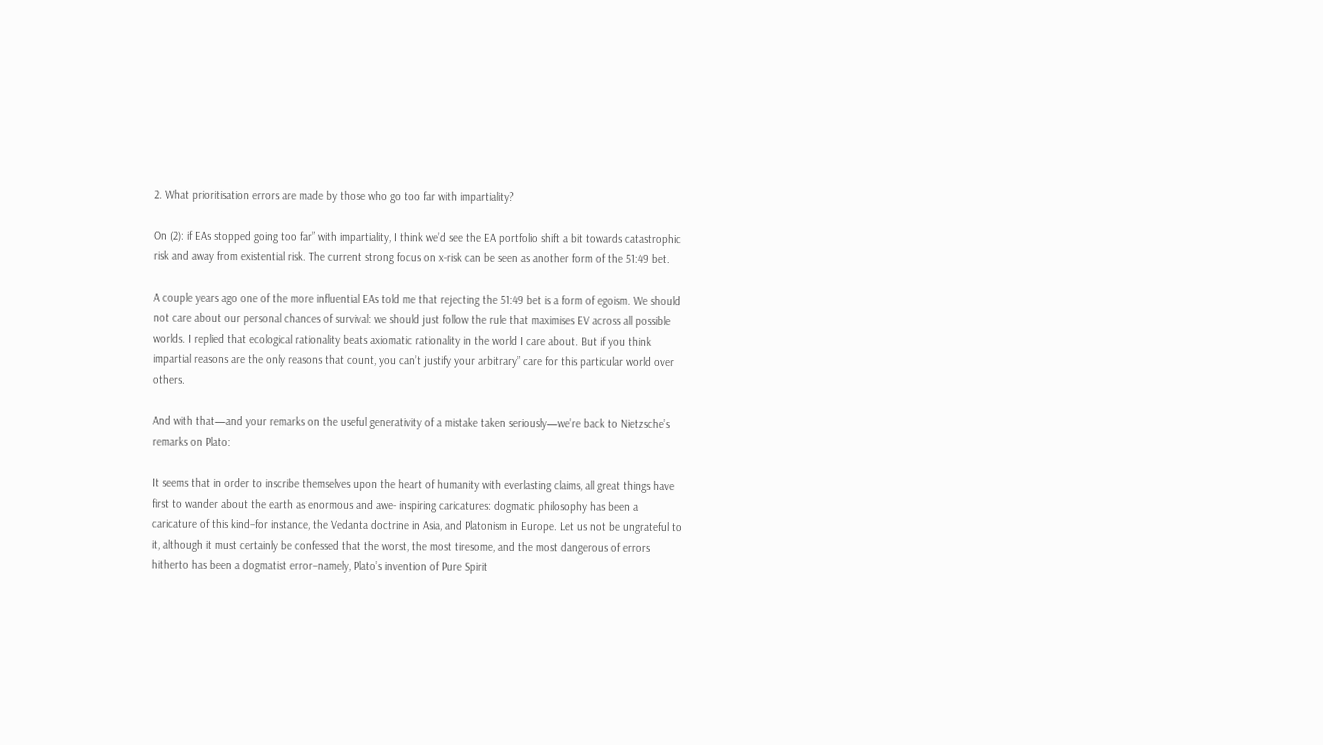2. What prioritisation errors are made by those who go too far with impartiality?

On (2): if EAs stopped going too far” with impartiality, I think we’d see the EA portfolio shift a bit towards catastrophic risk and away from existential risk. The current strong focus on x-risk can be seen as another form of the 51:49 bet.

A couple years ago one of the more influential EAs told me that rejecting the 51:49 bet is a form of egoism. We should not care about our personal chances of survival: we should just follow the rule that maximises EV across all possible worlds. I replied that ecological rationality beats axiomatic rationality in the world I care about. But if you think impartial reasons are the only reasons that count, you can’t justify your arbitrary” care for this particular world over others.

And with that—and your remarks on the useful generativity of a mistake taken seriously—we’re back to Nietzsche’s remarks on Plato:

It seems that in order to inscribe themselves upon the heart of humanity with everlasting claims, all great things have first to wander about the earth as enormous and awe- inspiring caricatures: dogmatic philosophy has been a caricature of this kind–for instance, the Vedanta doctrine in Asia, and Platonism in Europe. Let us not be ungrateful to it, although it must certainly be confessed that the worst, the most tiresome, and the most dangerous of errors hitherto has been a dogmatist error–namely, Plato’s invention of Pure Spirit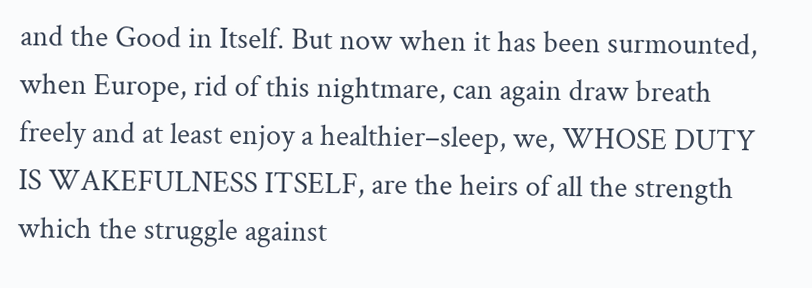and the Good in Itself. But now when it has been surmounted, when Europe, rid of this nightmare, can again draw breath freely and at least enjoy a healthier–sleep, we, WHOSE DUTY IS WAKEFULNESS ITSELF, are the heirs of all the strength which the struggle against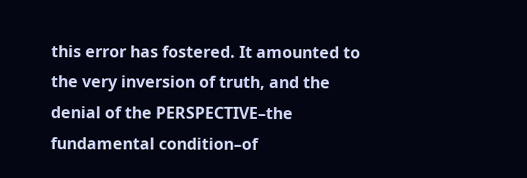this error has fostered. It amounted to the very inversion of truth, and the denial of the PERSPECTIVE–the fundamental condition–of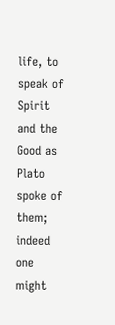life, to speak of Spirit and the Good as Plato spoke of them; indeed one might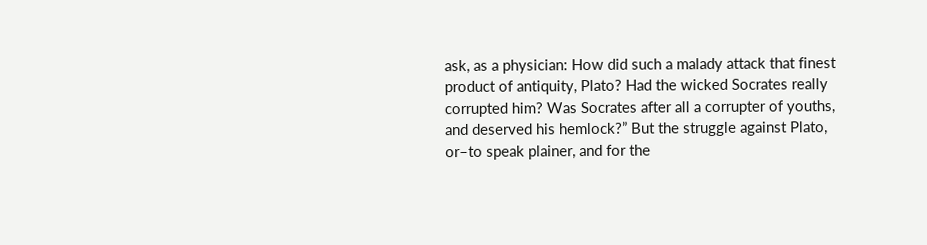ask, as a physician: How did such a malady attack that finest product of antiquity, Plato? Had the wicked Socrates really corrupted him? Was Socrates after all a corrupter of youths, and deserved his hemlock?” But the struggle against Plato, or–to speak plainer, and for the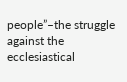people”–the struggle against the ecclesiastical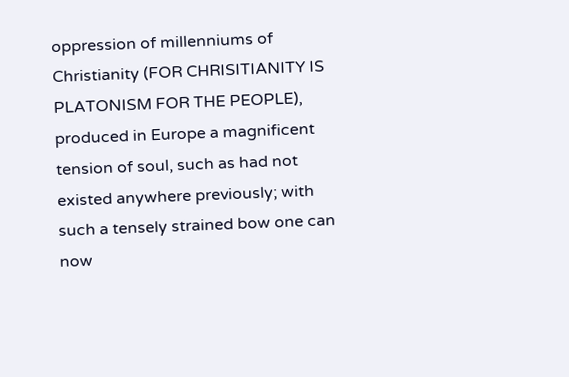oppression of millenniums of Christianity (FOR CHRISITIANITY IS PLATONISM FOR THE PEOPLE), produced in Europe a magnificent tension of soul, such as had not existed anywhere previously; with such a tensely strained bow one can now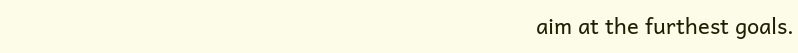aim at the furthest goals.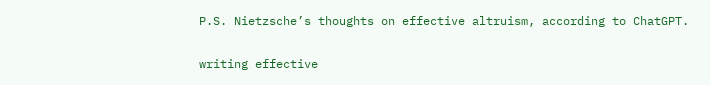P.S. Nietzsche’s thoughts on effective altruism, according to ChatGPT.

writing effective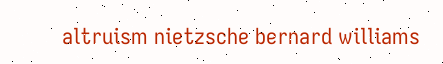altruism nietzsche bernard williams